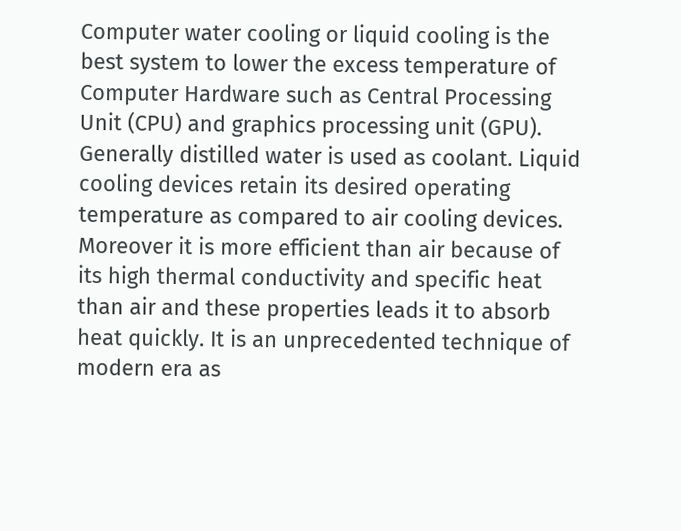Computer water cooling or liquid cooling is the best system to lower the excess temperature of Computer Hardware such as Central Processing Unit (CPU) and graphics processing unit (GPU). Generally distilled water is used as coolant. Liquid cooling devices retain its desired operating temperature as compared to air cooling devices. Moreover it is more efficient than air because of its high thermal conductivity and specific heat than air and these properties leads it to absorb heat quickly. It is an unprecedented technique of modern era as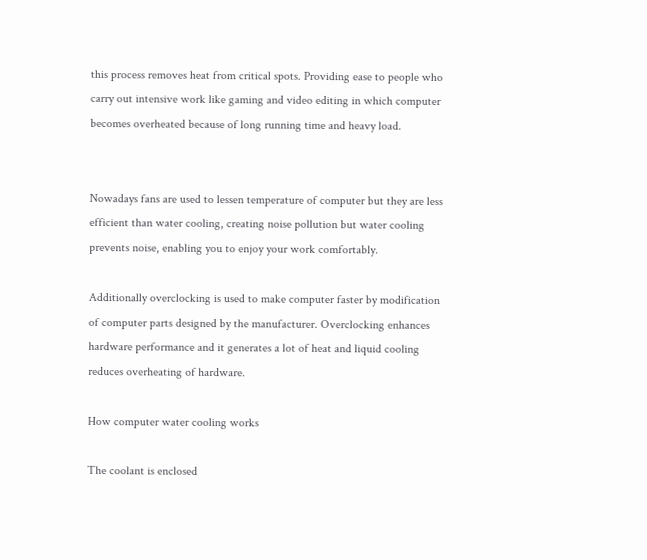this process removes heat from critical spots. Providing ease to people who carry out intensive work like gaming and video editing in which computer becomes overheated because of long running time and heavy load.


Nowadays fans are used to lessen temperature of computer but they are less efficient than water cooling, creating noise pollution but water cooling prevents noise, enabling you to enjoy your work comfortably.

Additionally overclocking is used to make computer faster by modification of computer parts designed by the manufacturer. Overclocking enhances hardware performance and it generates a lot of heat and liquid cooling reduces overheating of hardware.

How computer water cooling works

The coolant is enclosed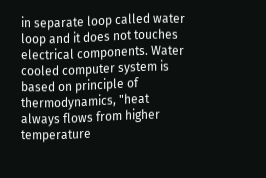in separate loop called water loop and it does not touches electrical components. Water cooled computer system is based on principle of thermodynamics, "heat always flows from higher temperature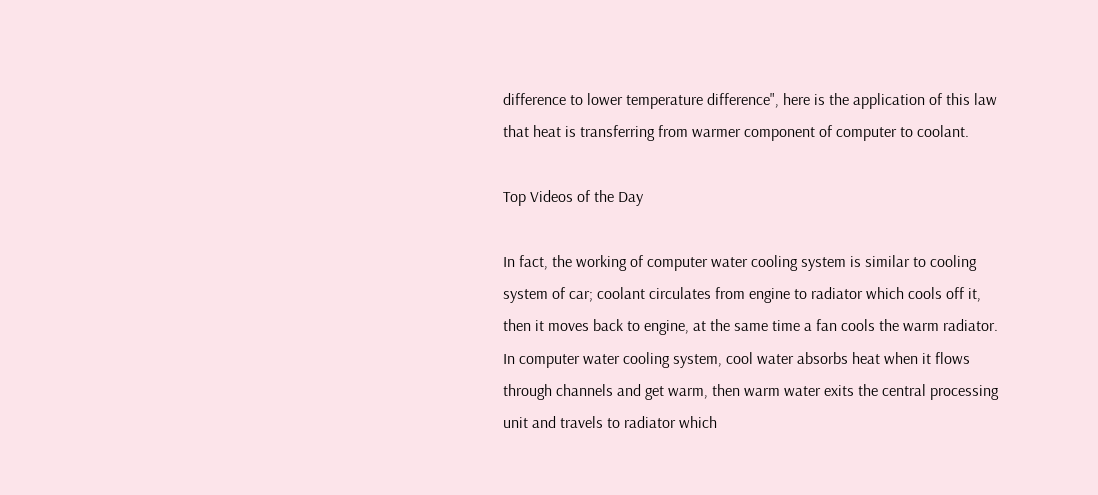difference to lower temperature difference", here is the application of this law that heat is transferring from warmer component of computer to coolant.

Top Videos of the Day

In fact, the working of computer water cooling system is similar to cooling system of car; coolant circulates from engine to radiator which cools off it, then it moves back to engine, at the same time a fan cools the warm radiator. In computer water cooling system, cool water absorbs heat when it flows through channels and get warm, then warm water exits the central processing unit and travels to radiator which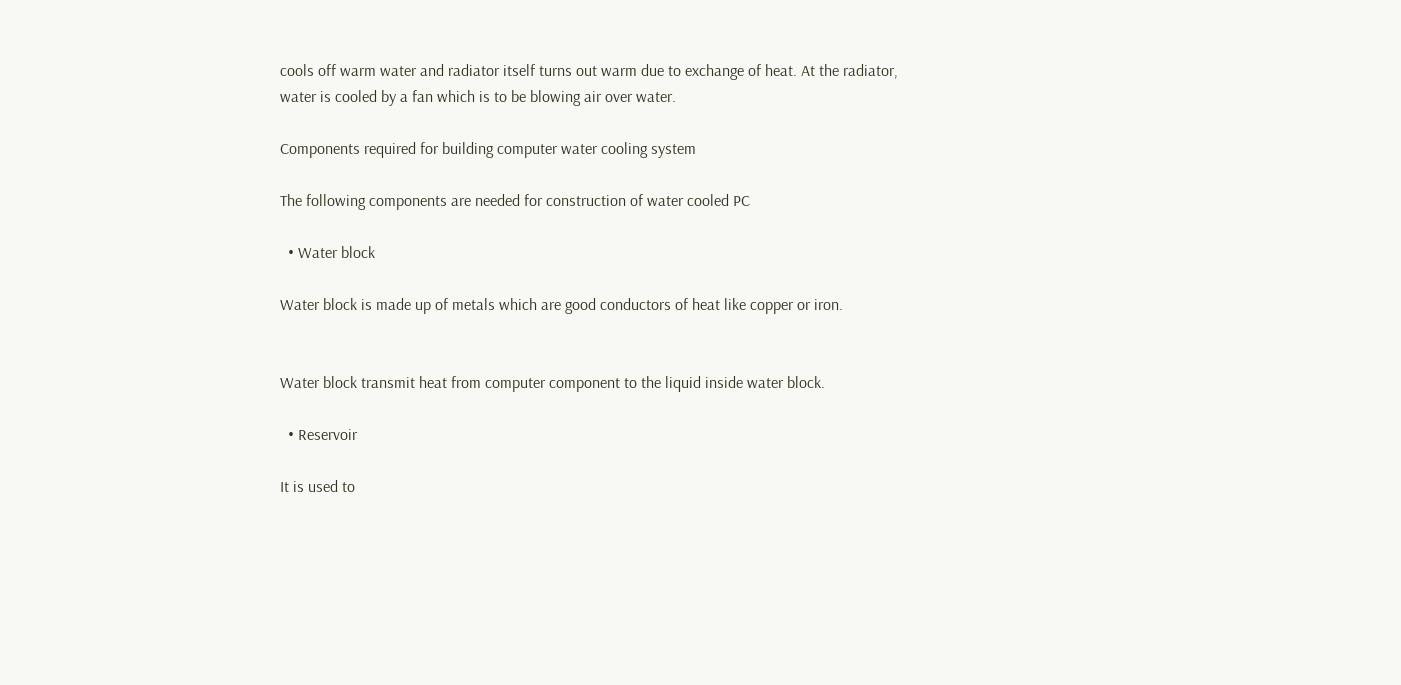cools off warm water and radiator itself turns out warm due to exchange of heat. At the radiator, water is cooled by a fan which is to be blowing air over water.

Components required for building computer water cooling system

The following components are needed for construction of water cooled PC

  • Water block

Water block is made up of metals which are good conductors of heat like copper or iron.


Water block transmit heat from computer component to the liquid inside water block.

  • Reservoir

It is used to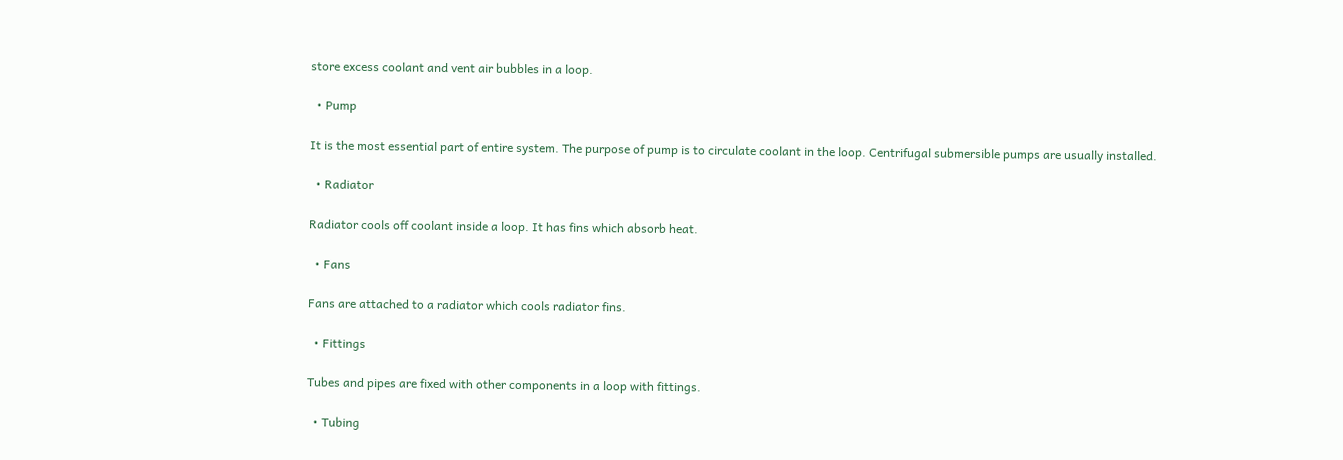store excess coolant and vent air bubbles in a loop.

  • Pump

It is the most essential part of entire system. The purpose of pump is to circulate coolant in the loop. Centrifugal submersible pumps are usually installed.

  • Radiator

Radiator cools off coolant inside a loop. It has fins which absorb heat.

  • Fans

Fans are attached to a radiator which cools radiator fins.

  • Fittings

Tubes and pipes are fixed with other components in a loop with fittings.

  • Tubing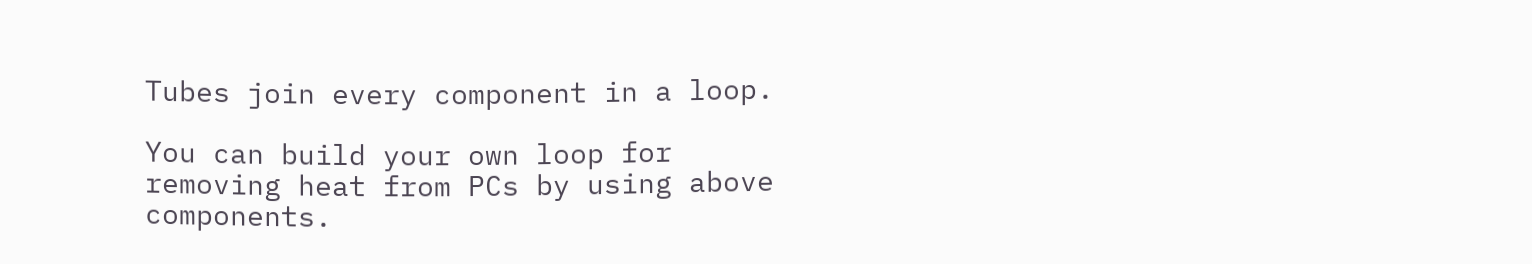Tubes join every component in a loop.

You can build your own loop for removing heat from PCs by using above components.